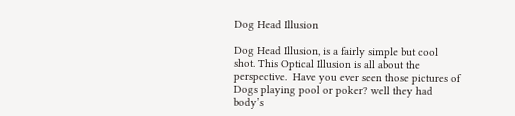Dog Head Illusion

Dog Head Illusion, is a fairly simple but cool shot. This Optical Illusion is all about the perspective.  Have you ever seen those pictures of Dogs playing pool or poker? well they had body’s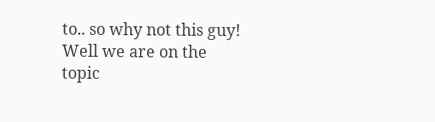to.. so why not this guy! Well we are on the topic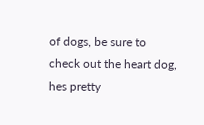of dogs, be sure to check out the heart dog, hes pretty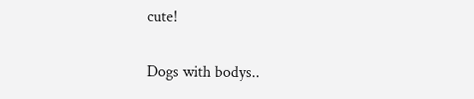cute!

Dogs with bodys..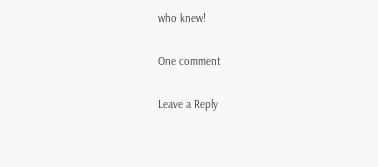who knew!

One comment

Leave a Reply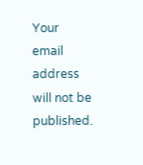Your email address will not be published.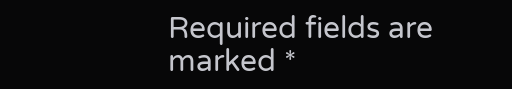Required fields are marked *